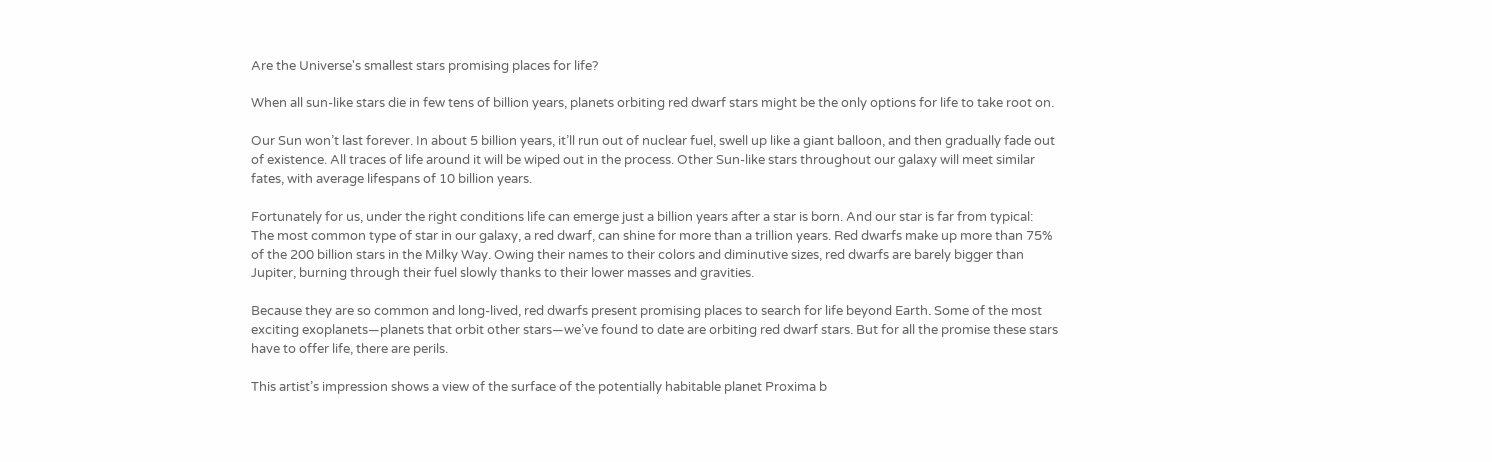Are the Universe's smallest stars promising places for life?

When all sun-like stars die in few tens of billion years, planets orbiting red dwarf stars might be the only options for life to take root on.

Our Sun won’t last forever. In about 5 billion years, it’ll run out of nuclear fuel, swell up like a giant balloon, and then gradually fade out of existence. All traces of life around it will be wiped out in the process. Other Sun-like stars throughout our galaxy will meet similar fates, with average lifespans of 10 billion years.

Fortunately for us, under the right conditions life can emerge just a billion years after a star is born. And our star is far from typical: The most common type of star in our galaxy, a red dwarf, can shine for more than a trillion years. Red dwarfs make up more than 75% of the 200 billion stars in the Milky Way. Owing their names to their colors and diminutive sizes, red dwarfs are barely bigger than Jupiter, burning through their fuel slowly thanks to their lower masses and gravities.

Because they are so common and long-lived, red dwarfs present promising places to search for life beyond Earth. Some of the most exciting exoplanets—planets that orbit other stars—we’ve found to date are orbiting red dwarf stars. But for all the promise these stars have to offer life, there are perils.

This artist’s impression shows a view of the surface of the potentially habitable planet Proxima b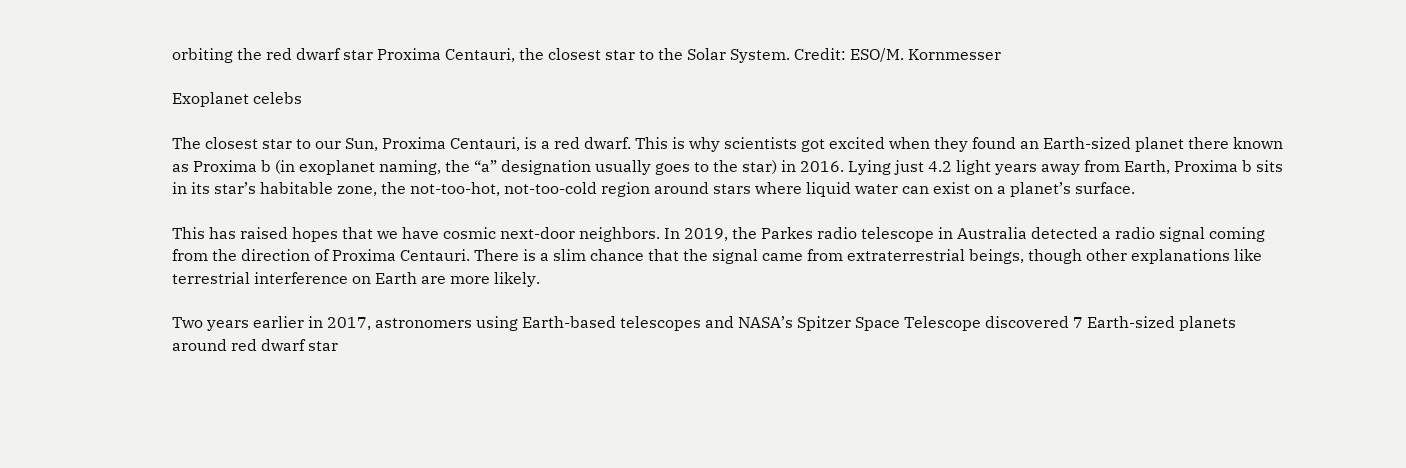orbiting the red dwarf star Proxima Centauri, the closest star to the Solar System. Credit: ESO/M. Kornmesser

Exoplanet celebs

The closest star to our Sun, Proxima Centauri, is a red dwarf. This is why scientists got excited when they found an Earth-sized planet there known as Proxima b (in exoplanet naming, the “a” designation usually goes to the star) in 2016. Lying just 4.2 light years away from Earth, Proxima b sits in its star’s habitable zone, the not-too-hot, not-too-cold region around stars where liquid water can exist on a planet’s surface.

This has raised hopes that we have cosmic next-door neighbors. In 2019, the Parkes radio telescope in Australia detected a radio signal coming from the direction of Proxima Centauri. There is a slim chance that the signal came from extraterrestrial beings, though other explanations like terrestrial interference on Earth are more likely.

Two years earlier in 2017, astronomers using Earth-based telescopes and NASA’s Spitzer Space Telescope discovered 7 Earth-sized planets around red dwarf star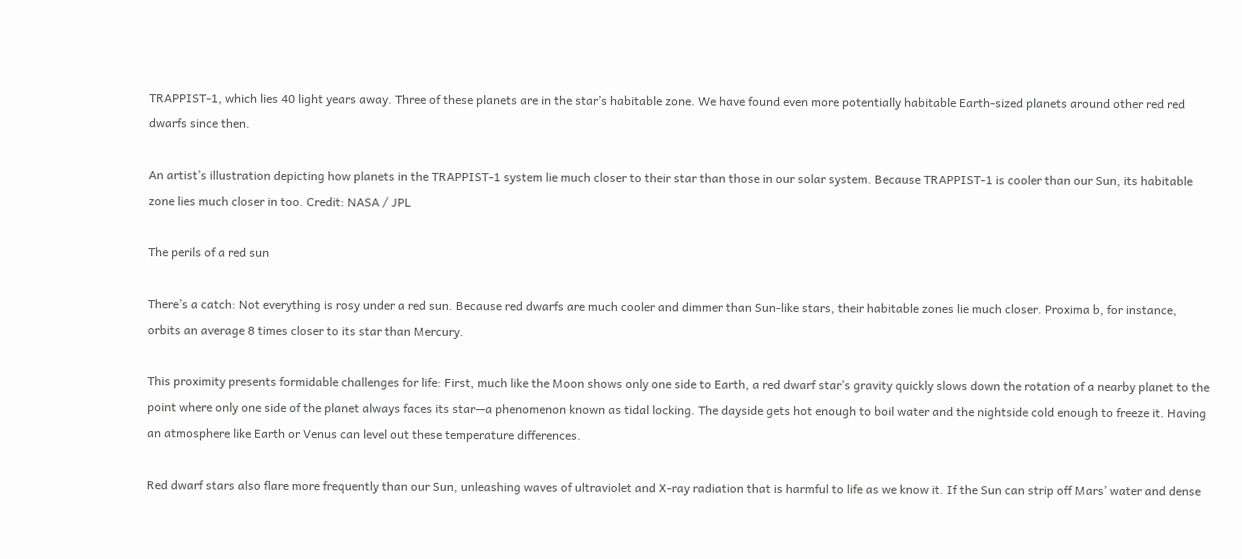TRAPPIST-1, which lies 40 light years away. Three of these planets are in the star’s habitable zone. We have found even more potentially habitable Earth-sized planets around other red red dwarfs since then.

An artist’s illustration depicting how planets in the TRAPPIST-1 system lie much closer to their star than those in our solar system. Because TRAPPIST-1 is cooler than our Sun, its habitable zone lies much closer in too. Credit: NASA / JPL

The perils of a red sun

There’s a catch: Not everything is rosy under a red sun. Because red dwarfs are much cooler and dimmer than Sun-like stars, their habitable zones lie much closer. Proxima b, for instance, orbits an average 8 times closer to its star than Mercury.

This proximity presents formidable challenges for life: First, much like the Moon shows only one side to Earth, a red dwarf star’s gravity quickly slows down the rotation of a nearby planet to the point where only one side of the planet always faces its star—a phenomenon known as tidal locking. The dayside gets hot enough to boil water and the nightside cold enough to freeze it. Having an atmosphere like Earth or Venus can level out these temperature differences.

Red dwarf stars also flare more frequently than our Sun, unleashing waves of ultraviolet and X-ray radiation that is harmful to life as we know it. If the Sun can strip off Mars’ water and dense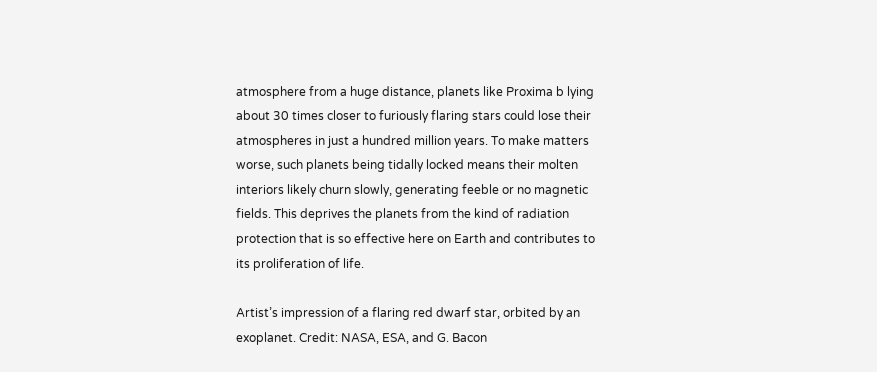atmosphere from a huge distance, planets like Proxima b lying about 30 times closer to furiously flaring stars could lose their atmospheres in just a hundred million years. To make matters worse, such planets being tidally locked means their molten interiors likely churn slowly, generating feeble or no magnetic fields. This deprives the planets from the kind of radiation protection that is so effective here on Earth and contributes to its proliferation of life.

Artist’s impression of a flaring red dwarf star, orbited by an exoplanet. Credit: NASA, ESA, and G. Bacon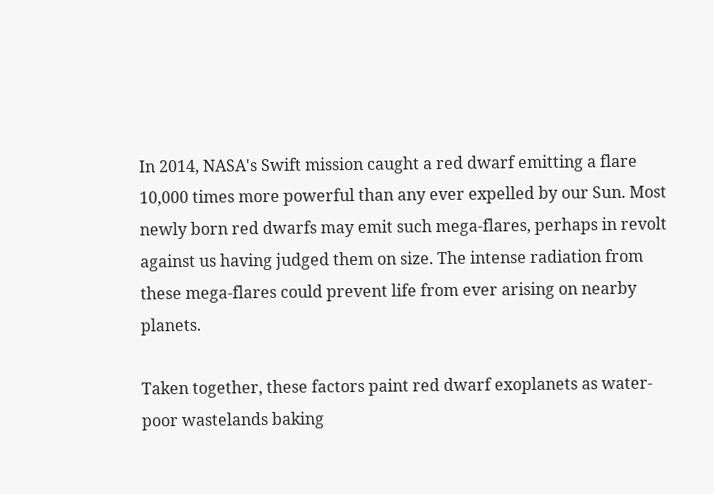In 2014, NASA's Swift mission caught a red dwarf emitting a flare 10,000 times more powerful than any ever expelled by our Sun. Most newly born red dwarfs may emit such mega-flares, perhaps in revolt against us having judged them on size. The intense radiation from these mega-flares could prevent life from ever arising on nearby planets.

Taken together, these factors paint red dwarf exoplanets as water-poor wastelands baking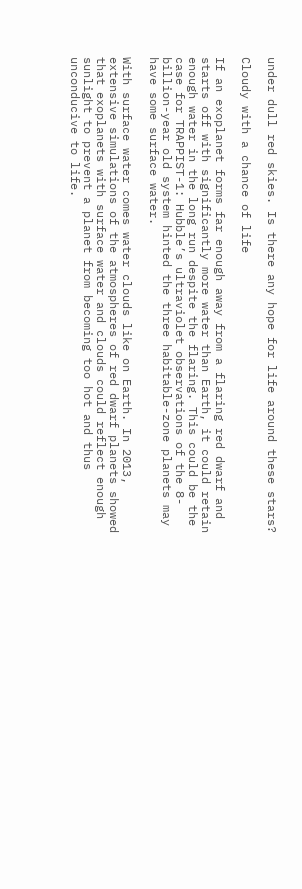under dull red skies. Is there any hope for life around these stars?

Cloudy with a chance of life

If an exoplanet forms far enough away from a flaring red dwarf and starts off with significantly more water than Earth, it could retain enough water in the long run despite the flaring. This could be the case for TRAPPIST-1: Hubble’s ultraviolet observations of the 8-billion-year old system hinted the three habitable-zone planets may have some surface water.

With surface water comes water clouds like on Earth. In 2013, extensive simulations of the atmospheres of red dwarf planets showed that exoplanets with surface water and clouds could reflect enough sunlight to prevent a planet from becoming too hot and thus unconducive to life.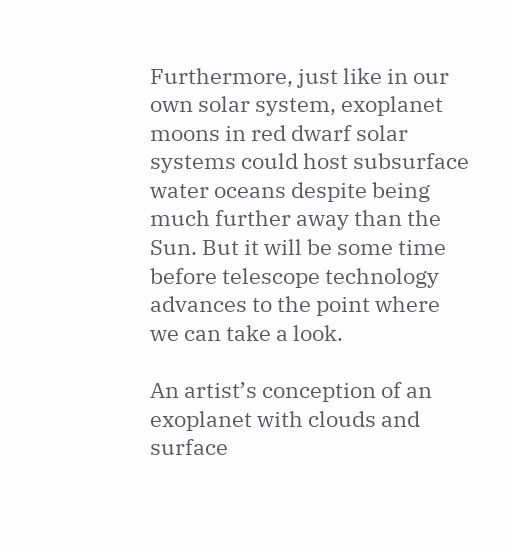Furthermore, just like in our own solar system, exoplanet moons in red dwarf solar systems could host subsurface water oceans despite being much further away than the Sun. But it will be some time before telescope technology advances to the point where we can take a look.

An artist’s conception of an exoplanet with clouds and surface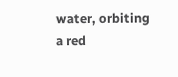water, orbiting a red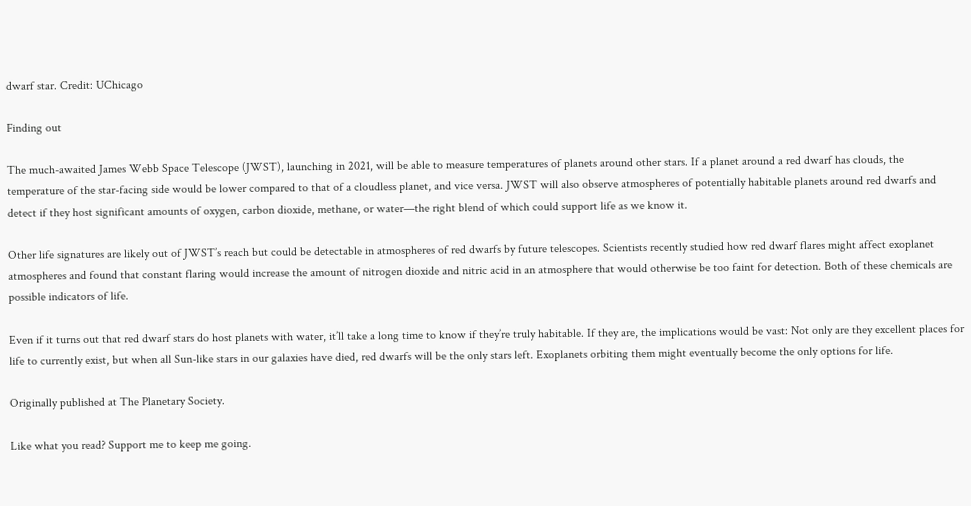dwarf star. Credit: UChicago

Finding out

The much-awaited James Webb Space Telescope (JWST), launching in 2021, will be able to measure temperatures of planets around other stars. If a planet around a red dwarf has clouds, the temperature of the star-facing side would be lower compared to that of a cloudless planet, and vice versa. JWST will also observe atmospheres of potentially habitable planets around red dwarfs and detect if they host significant amounts of oxygen, carbon dioxide, methane, or water—the right blend of which could support life as we know it.

Other life signatures are likely out of JWST’s reach but could be detectable in atmospheres of red dwarfs by future telescopes. Scientists recently studied how red dwarf flares might affect exoplanet atmospheres and found that constant flaring would increase the amount of nitrogen dioxide and nitric acid in an atmosphere that would otherwise be too faint for detection. Both of these chemicals are possible indicators of life.

Even if it turns out that red dwarf stars do host planets with water, it’ll take a long time to know if they’re truly habitable. If they are, the implications would be vast: Not only are they excellent places for life to currently exist, but when all Sun-like stars in our galaxies have died, red dwarfs will be the only stars left. Exoplanets orbiting them might eventually become the only options for life.

Originally published at The Planetary Society.

Like what you read? Support me to keep me going.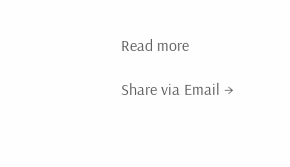Read more

Share via Email →